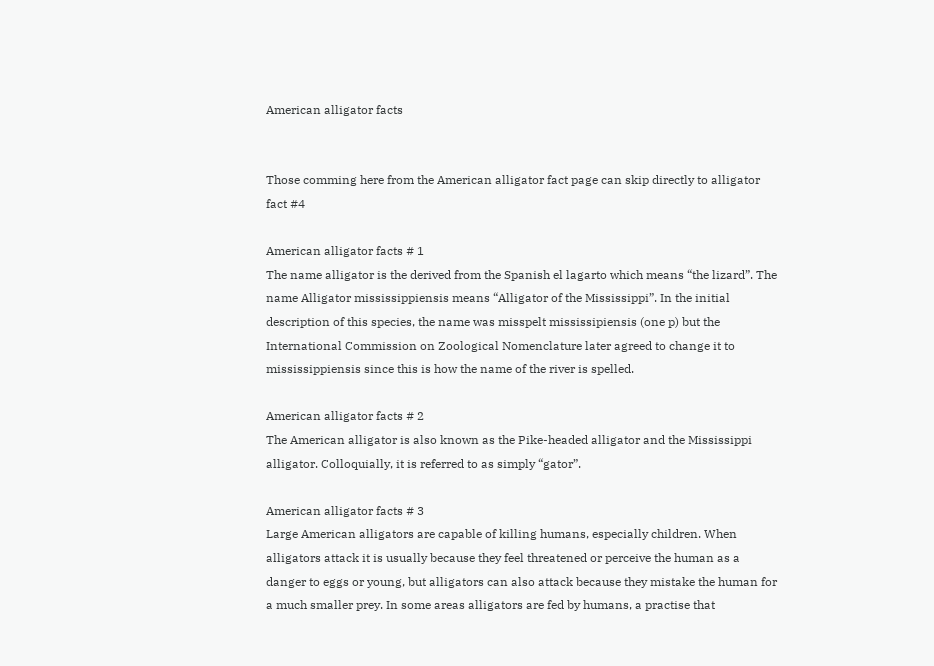American alligator facts


Those comming here from the American alligator fact page can skip directly to alligator fact #4

American alligator facts # 1
The name alligator is the derived from the Spanish el lagarto which means “the lizard”. The name Alligator mississippiensis means “Alligator of the Mississippi”. In the initial description of this species, the name was misspelt mississipiensis (one p) but the International Commission on Zoological Nomenclature later agreed to change it to mississippiensis since this is how the name of the river is spelled.

American alligator facts # 2
The American alligator is also known as the Pike-headed alligator and the Mississippi alligator. Colloquially, it is referred to as simply “gator”.

American alligator facts # 3
Large American alligators are capable of killing humans, especially children. When alligators attack it is usually because they feel threatened or perceive the human as a danger to eggs or young, but alligators can also attack because they mistake the human for a much smaller prey. In some areas alligators are fed by humans, a practise that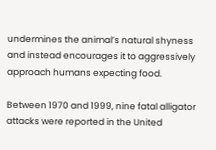undermines the animal’s natural shyness and instead encourages it to aggressively approach humans expecting food.

Between 1970 and 1999, nine fatal alligator attacks were reported in the United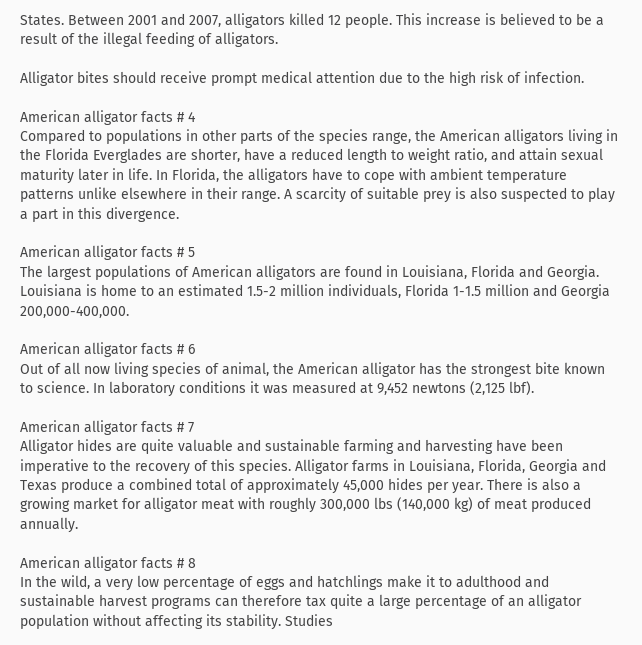States. Between 2001 and 2007, alligators killed 12 people. This increase is believed to be a result of the illegal feeding of alligators.

Alligator bites should receive prompt medical attention due to the high risk of infection.

American alligator facts # 4
Compared to populations in other parts of the species range, the American alligators living in the Florida Everglades are shorter, have a reduced length to weight ratio, and attain sexual maturity later in life. In Florida, the alligators have to cope with ambient temperature patterns unlike elsewhere in their range. A scarcity of suitable prey is also suspected to play a part in this divergence.

American alligator facts # 5
The largest populations of American alligators are found in Louisiana, Florida and Georgia. Louisiana is home to an estimated 1.5-2 million individuals, Florida 1-1.5 million and Georgia 200,000-400,000.

American alligator facts # 6
Out of all now living species of animal, the American alligator has the strongest bite known to science. In laboratory conditions it was measured at 9,452 newtons (2,125 lbf).

American alligator facts # 7
Alligator hides are quite valuable and sustainable farming and harvesting have been imperative to the recovery of this species. Alligator farms in Louisiana, Florida, Georgia and Texas produce a combined total of approximately 45,000 hides per year. There is also a growing market for alligator meat with roughly 300,000 lbs (140,000 kg) of meat produced annually.

American alligator facts # 8
In the wild, a very low percentage of eggs and hatchlings make it to adulthood and sustainable harvest programs can therefore tax quite a large percentage of an alligator population without affecting its stability. Studies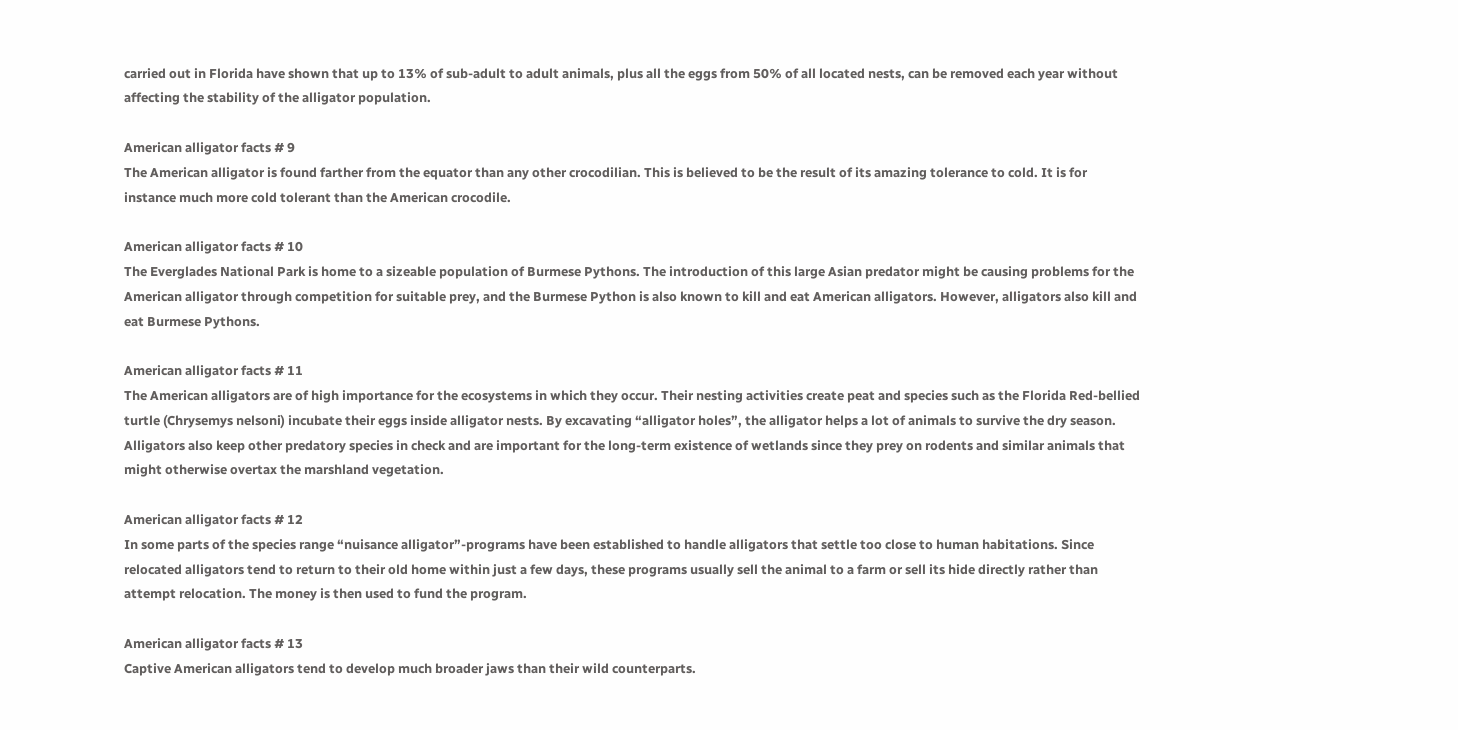carried out in Florida have shown that up to 13% of sub-adult to adult animals, plus all the eggs from 50% of all located nests, can be removed each year without affecting the stability of the alligator population.

American alligator facts # 9
The American alligator is found farther from the equator than any other crocodilian. This is believed to be the result of its amazing tolerance to cold. It is for instance much more cold tolerant than the American crocodile.

American alligator facts # 10
The Everglades National Park is home to a sizeable population of Burmese Pythons. The introduction of this large Asian predator might be causing problems for the American alligator through competition for suitable prey, and the Burmese Python is also known to kill and eat American alligators. However, alligators also kill and eat Burmese Pythons.

American alligator facts # 11
The American alligators are of high importance for the ecosystems in which they occur. Their nesting activities create peat and species such as the Florida Red-bellied turtle (Chrysemys nelsoni) incubate their eggs inside alligator nests. By excavating “alligator holes”, the alligator helps a lot of animals to survive the dry season. Alligators also keep other predatory species in check and are important for the long-term existence of wetlands since they prey on rodents and similar animals that might otherwise overtax the marshland vegetation.

American alligator facts # 12
In some parts of the species range “nuisance alligator”-programs have been established to handle alligators that settle too close to human habitations. Since relocated alligators tend to return to their old home within just a few days, these programs usually sell the animal to a farm or sell its hide directly rather than attempt relocation. The money is then used to fund the program.

American alligator facts # 13
Captive American alligators tend to develop much broader jaws than their wild counterparts.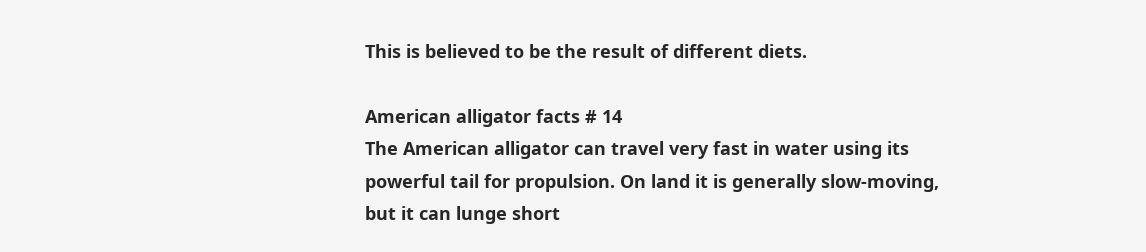This is believed to be the result of different diets.

American alligator facts # 14
The American alligator can travel very fast in water using its powerful tail for propulsion. On land it is generally slow-moving, but it can lunge short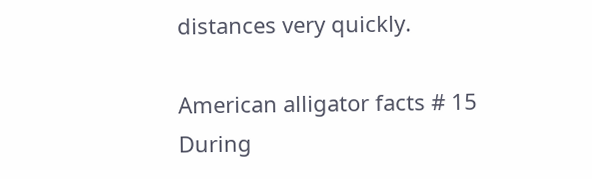distances very quickly.

American alligator facts # 15
During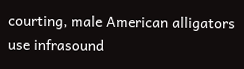courting, male American alligators use infrasound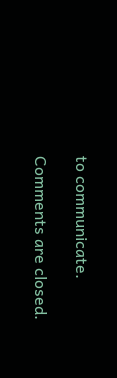to communicate.

Comments are closed.